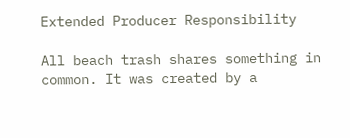Extended Producer Responsibility

All beach trash shares something in common. It was created by a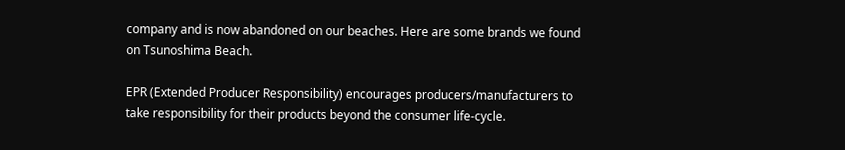company and is now abandoned on our beaches. Here are some brands we found on Tsunoshima Beach.

EPR (Extended Producer Responsibility) encourages producers/manufacturers to take responsibility for their products beyond the consumer life-cycle.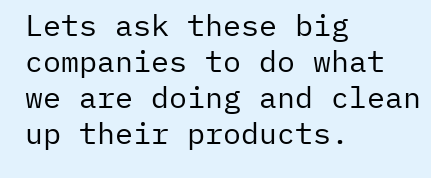Lets ask these big companies to do what we are doing and clean up their products.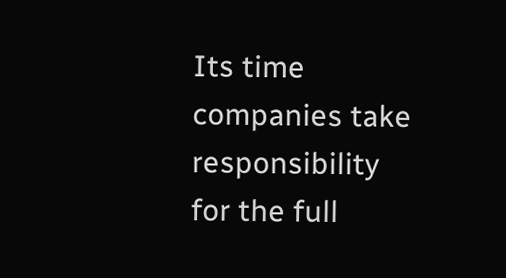Its time companies take responsibility for the full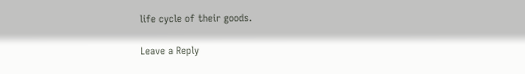life cycle of their goods.

Leave a Reply